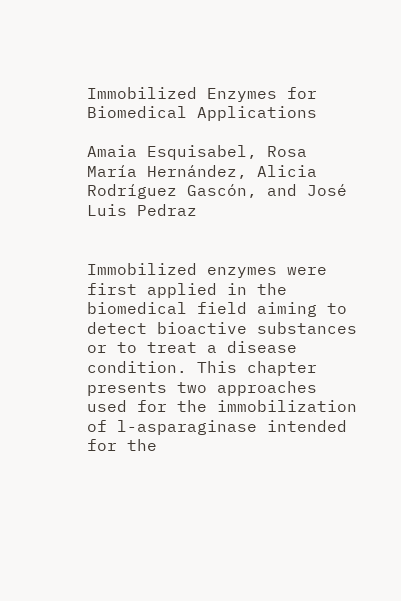Immobilized Enzymes for Biomedical Applications

Amaia Esquisabel, Rosa María Hernández, Alicia Rodríguez Gascón, and José Luis Pedraz


Immobilized enzymes were first applied in the biomedical field aiming to detect bioactive substances or to treat a disease condition. This chapter presents two approaches used for the immobilization of l-asparaginase intended for the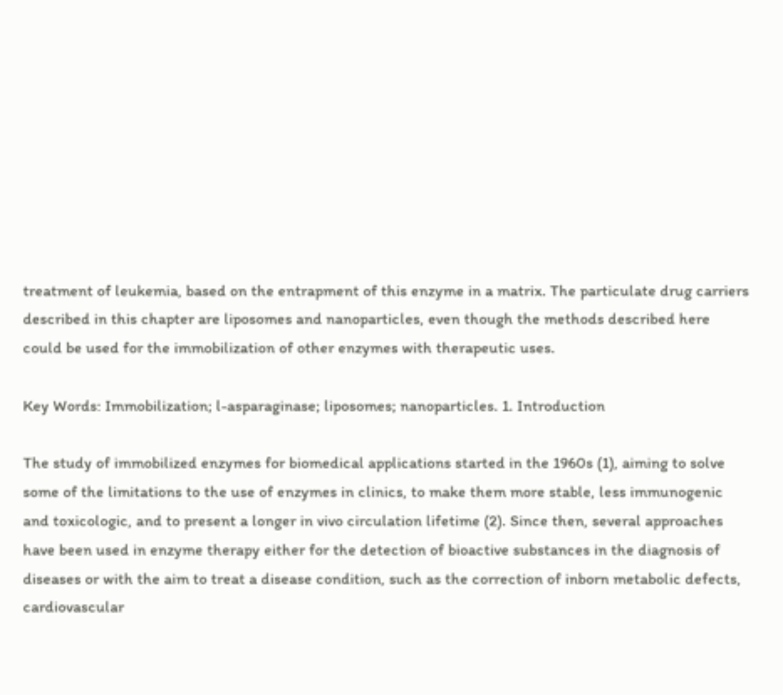treatment of leukemia, based on the entrapment of this enzyme in a matrix. The particulate drug carriers described in this chapter are liposomes and nanoparticles, even though the methods described here could be used for the immobilization of other enzymes with therapeutic uses.

Key Words: Immobilization; l-asparaginase; liposomes; nanoparticles. 1. Introduction

The study of immobilized enzymes for biomedical applications started in the 1960s (1), aiming to solve some of the limitations to the use of enzymes in clinics, to make them more stable, less immunogenic and toxicologic, and to present a longer in vivo circulation lifetime (2). Since then, several approaches have been used in enzyme therapy either for the detection of bioactive substances in the diagnosis of diseases or with the aim to treat a disease condition, such as the correction of inborn metabolic defects, cardiovascular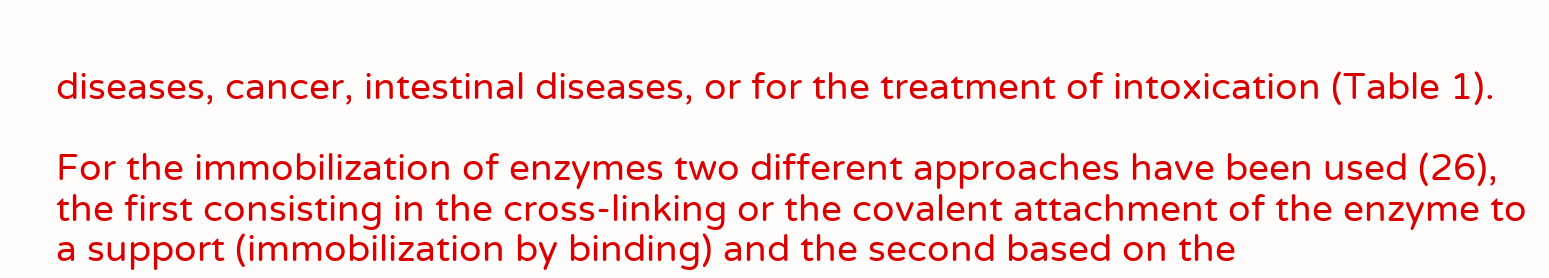diseases, cancer, intestinal diseases, or for the treatment of intoxication (Table 1).

For the immobilization of enzymes two different approaches have been used (26), the first consisting in the cross-linking or the covalent attachment of the enzyme to a support (immobilization by binding) and the second based on the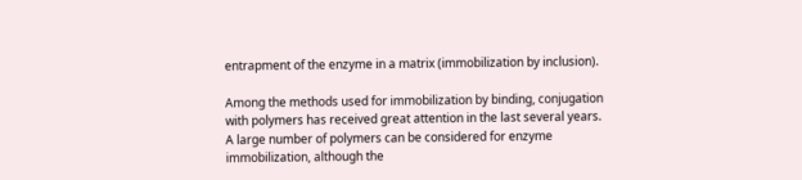entrapment of the enzyme in a matrix (immobilization by inclusion).

Among the methods used for immobilization by binding, conjugation with polymers has received great attention in the last several years. A large number of polymers can be considered for enzyme immobilization, although the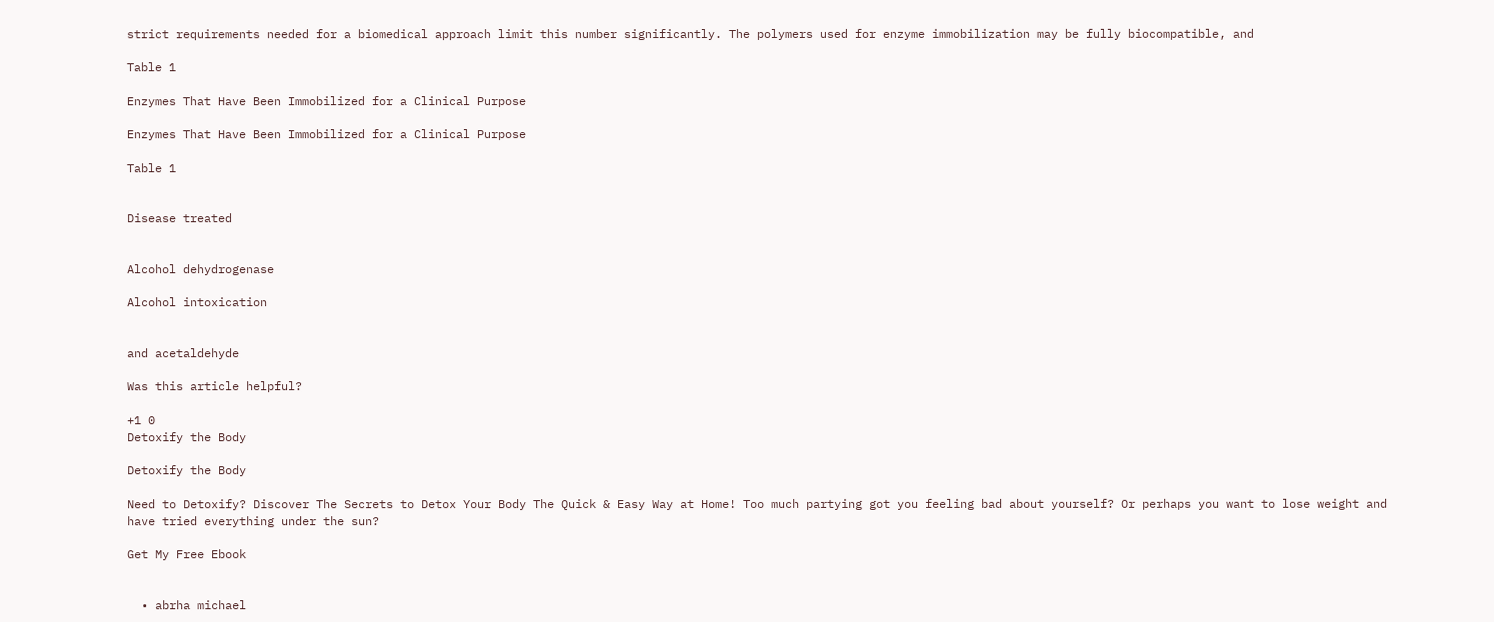strict requirements needed for a biomedical approach limit this number significantly. The polymers used for enzyme immobilization may be fully biocompatible, and

Table 1

Enzymes That Have Been Immobilized for a Clinical Purpose

Enzymes That Have Been Immobilized for a Clinical Purpose

Table 1


Disease treated


Alcohol dehydrogenase

Alcohol intoxication


and acetaldehyde

Was this article helpful?

+1 0
Detoxify the Body

Detoxify the Body

Need to Detoxify? Discover The Secrets to Detox Your Body The Quick & Easy Way at Home! Too much partying got you feeling bad about yourself? Or perhaps you want to lose weight and have tried everything under the sun?

Get My Free Ebook


  • abrha michael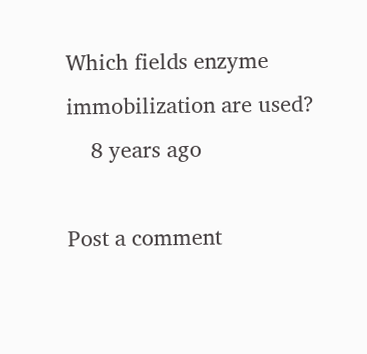Which fields enzyme immobilization are used?
    8 years ago

Post a comment